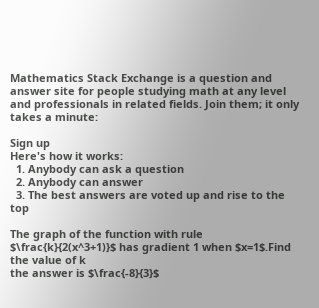Mathematics Stack Exchange is a question and answer site for people studying math at any level and professionals in related fields. Join them; it only takes a minute:

Sign up
Here's how it works:
  1. Anybody can ask a question
  2. Anybody can answer
  3. The best answers are voted up and rise to the top

The graph of the function with rule $\frac{k}{2(x^3+1)}$ has gradient 1 when $x=1$.Find the value of k
the answer is $\frac{-8}{3}$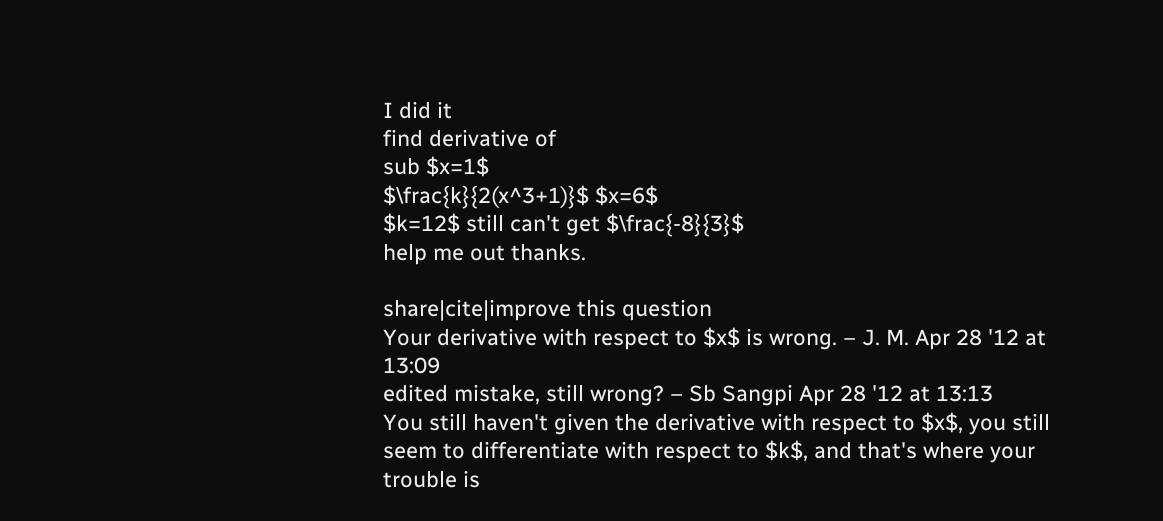I did it
find derivative of
sub $x=1$
$\frac{k}{2(x^3+1)}$ $x=6$
$k=12$ still can't get $\frac{-8}{3}$
help me out thanks.

share|cite|improve this question
Your derivative with respect to $x$ is wrong. – J. M. Apr 28 '12 at 13:09
edited mistake, still wrong? – Sb Sangpi Apr 28 '12 at 13:13
You still haven't given the derivative with respect to $x$, you still seem to differentiate with respect to $k$, and that's where your trouble is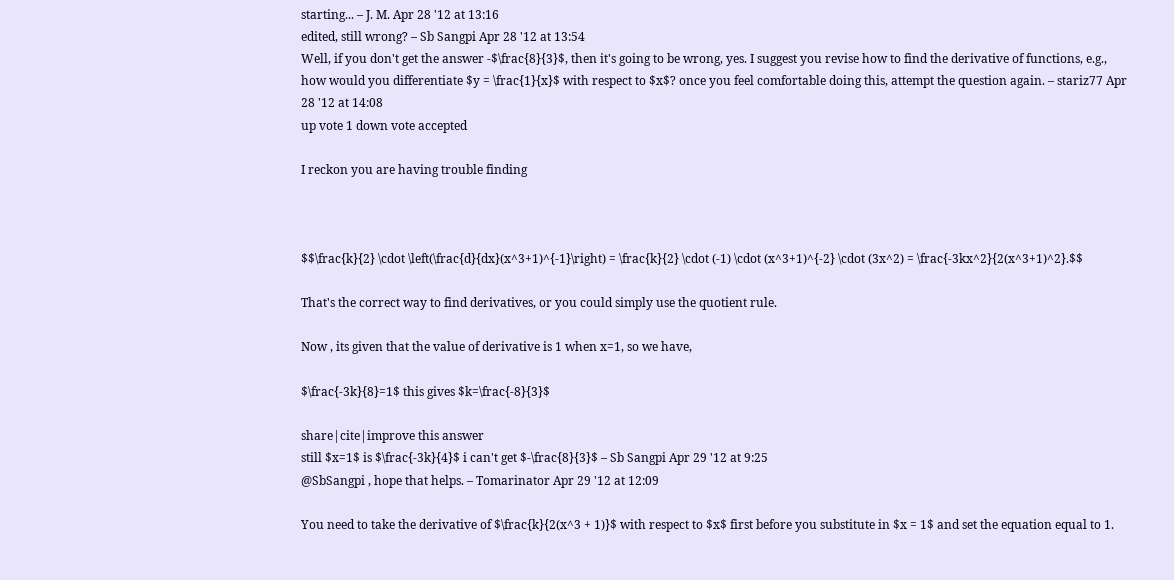starting... – J. M. Apr 28 '12 at 13:16
edited, still wrong? – Sb Sangpi Apr 28 '12 at 13:54
Well, if you don't get the answer -$\frac{8}{3}$, then it's going to be wrong, yes. I suggest you revise how to find the derivative of functions, e.g., how would you differentiate $y = \frac{1}{x}$ with respect to $x$? once you feel comfortable doing this, attempt the question again. – stariz77 Apr 28 '12 at 14:08
up vote 1 down vote accepted

I reckon you are having trouble finding



$$\frac{k}{2} \cdot \left(\frac{d}{dx}(x^3+1)^{-1}\right) = \frac{k}{2} \cdot (-1) \cdot (x^3+1)^{-2} \cdot (3x^2) = \frac{-3kx^2}{2(x^3+1)^2}.$$

That's the correct way to find derivatives, or you could simply use the quotient rule.

Now , its given that the value of derivative is 1 when x=1, so we have,

$\frac{-3k}{8}=1$ this gives $k=\frac{-8}{3}$

share|cite|improve this answer
still $x=1$ is $\frac{-3k}{4}$ i can't get $-\frac{8}{3}$ – Sb Sangpi Apr 29 '12 at 9:25
@SbSangpi , hope that helps. – Tomarinator Apr 29 '12 at 12:09

You need to take the derivative of $\frac{k}{2(x^3 + 1)}$ with respect to $x$ first before you substitute in $x = 1$ and set the equation equal to 1.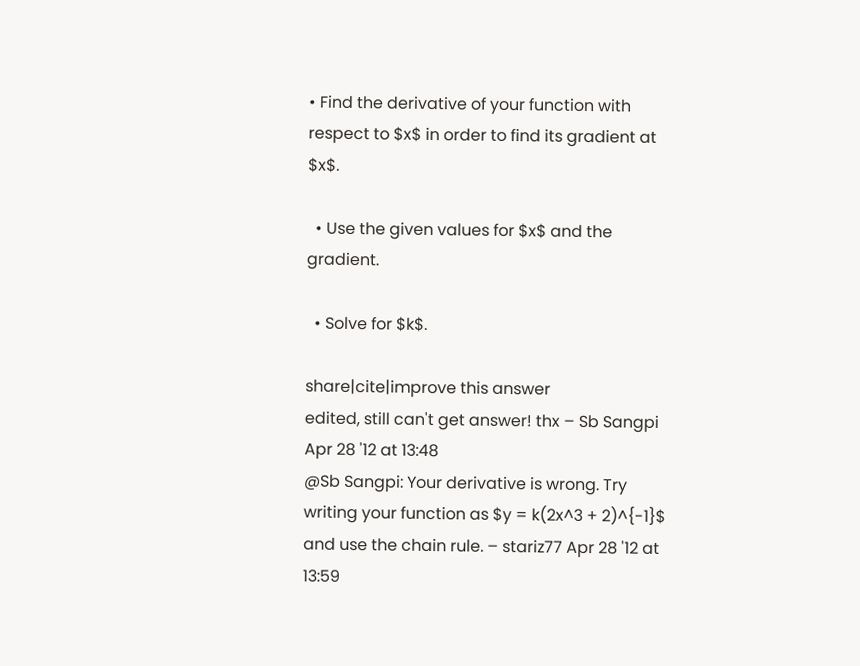• Find the derivative of your function with respect to $x$ in order to find its gradient at $x$.

  • Use the given values for $x$ and the gradient.

  • Solve for $k$.

share|cite|improve this answer
edited, still can't get answer! thx – Sb Sangpi Apr 28 '12 at 13:48
@Sb Sangpi: Your derivative is wrong. Try writing your function as $y = k(2x^3 + 2)^{-1}$ and use the chain rule. – stariz77 Apr 28 '12 at 13:59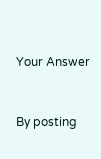Your Answer


By posting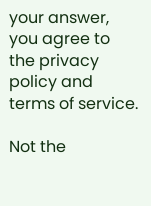your answer, you agree to the privacy policy and terms of service.

Not the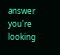answer you're looking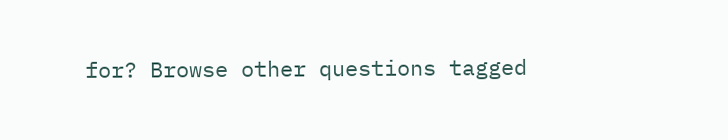for? Browse other questions tagged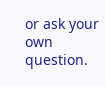or ask your own question.